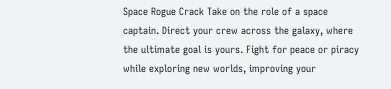Space Rogue Crack Take on the role of a space captain. Direct your crew across the galaxy, where the ultimate goal is yours. Fight for peace or piracy while exploring new worlds, improving your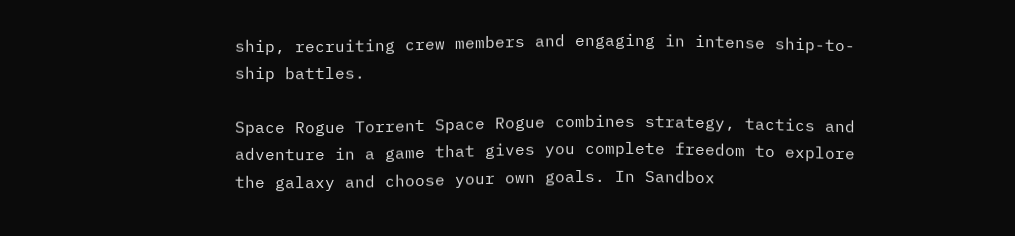ship, recruiting crew members and engaging in intense ship-to-ship battles.

Space Rogue Torrent Space Rogue combines strategy, tactics and adventure in a game that gives you complete freedom to explore the galaxy and choose your own goals. In Sandbox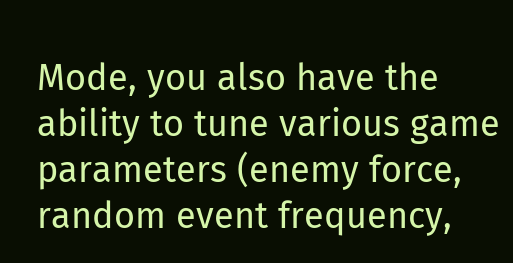Mode, you also have the ability to tune various game parameters (enemy force, random event frequency,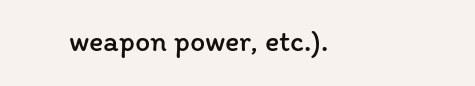weapon power, etc.).